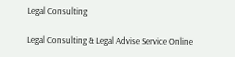Legal Consulting

Legal Consulting & Legal Advise Service Online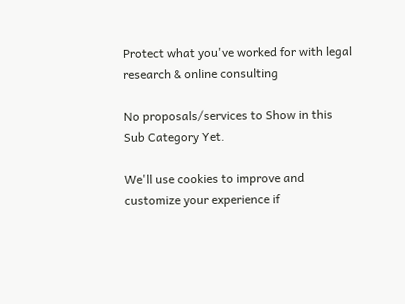Protect what you've worked for with legal research & online consulting

No proposals/services to Show in this Sub Category Yet.

We'll use cookies to improve and customize your experience if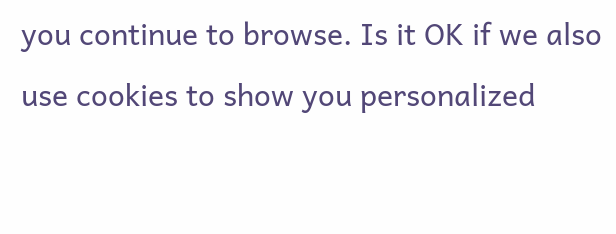you continue to browse. Is it OK if we also use cookies to show you personalized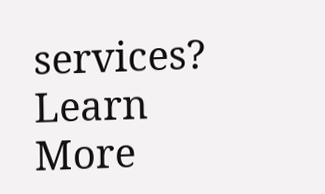services?
Learn More